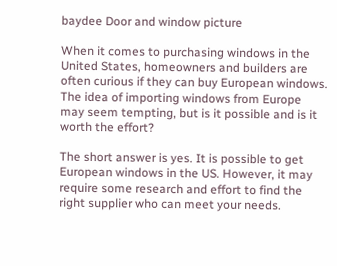baydee Door and window picture

When it comes to purchasing windows in the United States, homeowners and builders are often curious if they can buy European windows. The idea of importing windows from Europe may seem tempting, but is it possible and is it worth the effort?

The short answer is yes. It is possible to get European windows in the US. However, it may require some research and effort to find the right supplier who can meet your needs.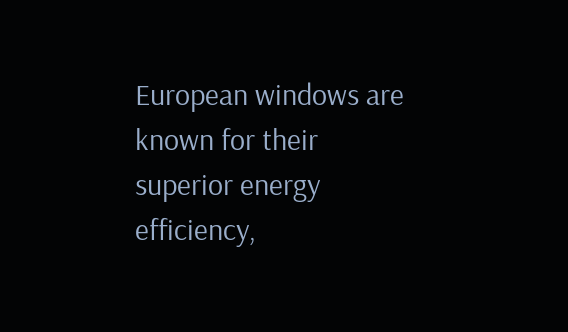European windows are known for their superior energy efficiency,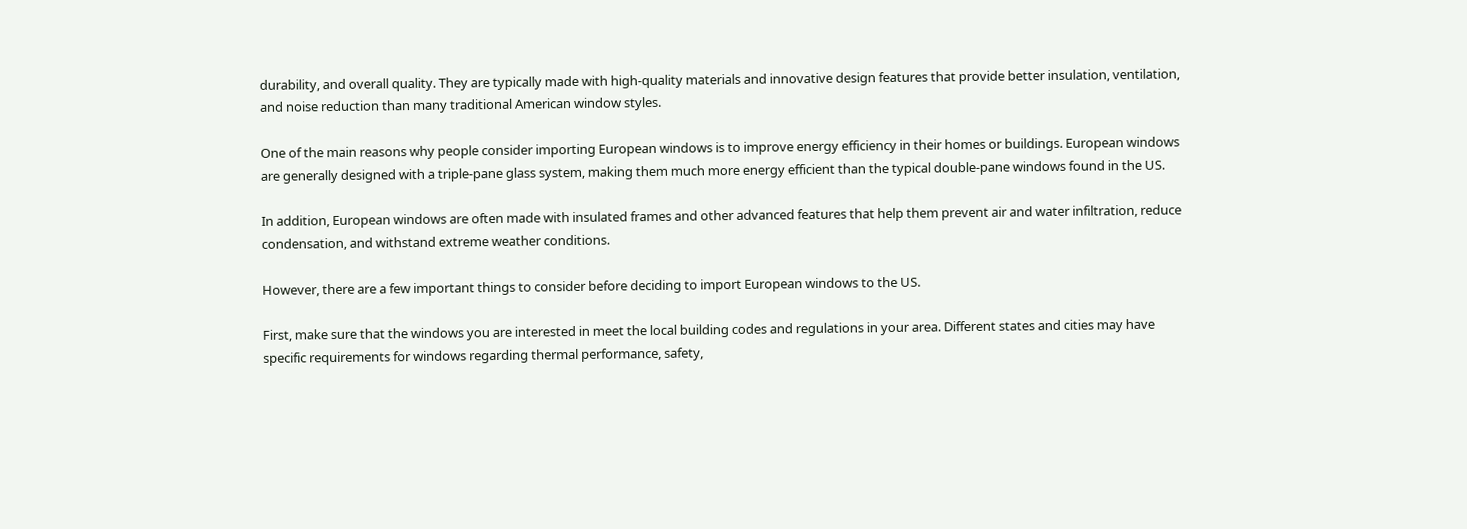durability, and overall quality. They are typically made with high-quality materials and innovative design features that provide better insulation, ventilation, and noise reduction than many traditional American window styles.

One of the main reasons why people consider importing European windows is to improve energy efficiency in their homes or buildings. European windows are generally designed with a triple-pane glass system, making them much more energy efficient than the typical double-pane windows found in the US.

In addition, European windows are often made with insulated frames and other advanced features that help them prevent air and water infiltration, reduce condensation, and withstand extreme weather conditions.

However, there are a few important things to consider before deciding to import European windows to the US.

First, make sure that the windows you are interested in meet the local building codes and regulations in your area. Different states and cities may have specific requirements for windows regarding thermal performance, safety,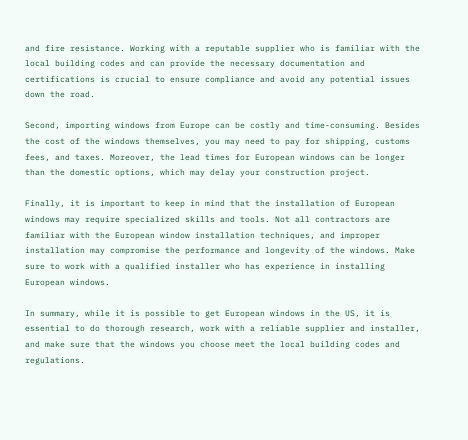and fire resistance. Working with a reputable supplier who is familiar with the local building codes and can provide the necessary documentation and certifications is crucial to ensure compliance and avoid any potential issues down the road.

Second, importing windows from Europe can be costly and time-consuming. Besides the cost of the windows themselves, you may need to pay for shipping, customs fees, and taxes. Moreover, the lead times for European windows can be longer than the domestic options, which may delay your construction project.

Finally, it is important to keep in mind that the installation of European windows may require specialized skills and tools. Not all contractors are familiar with the European window installation techniques, and improper installation may compromise the performance and longevity of the windows. Make sure to work with a qualified installer who has experience in installing European windows.

In summary, while it is possible to get European windows in the US, it is essential to do thorough research, work with a reliable supplier and installer, and make sure that the windows you choose meet the local building codes and regulations.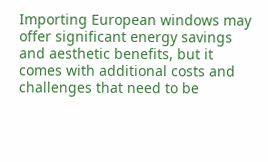Importing European windows may offer significant energy savings and aesthetic benefits, but it comes with additional costs and challenges that need to be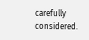carefully considered.